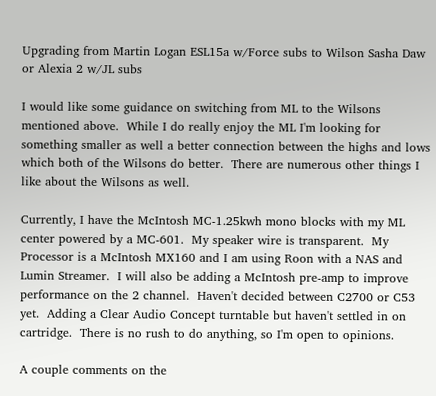Upgrading from Martin Logan ESL15a w/Force subs to Wilson Sasha Daw or Alexia 2 w/JL subs

I would like some guidance on switching from ML to the Wilsons mentioned above.  While I do really enjoy the ML I'm looking for something smaller as well a better connection between the highs and lows which both of the Wilsons do better.  There are numerous other things I like about the Wilsons as well.

Currently, I have the McIntosh MC-1.25kwh mono blocks with my ML center powered by a MC-601.  My speaker wire is transparent.  My Processor is a McIntosh MX160 and I am using Roon with a NAS and Lumin Streamer.  I will also be adding a McIntosh pre-amp to improve performance on the 2 channel.  Haven't decided between C2700 or C53 yet.  Adding a Clear Audio Concept turntable but haven't settled in on cartridge.  There is no rush to do anything, so I'm open to opinions.

A couple comments on the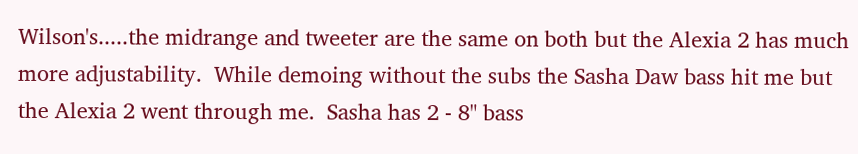Wilson's.....the midrange and tweeter are the same on both but the Alexia 2 has much more adjustability.  While demoing without the subs the Sasha Daw bass hit me but the Alexia 2 went through me.  Sasha has 2 - 8" bass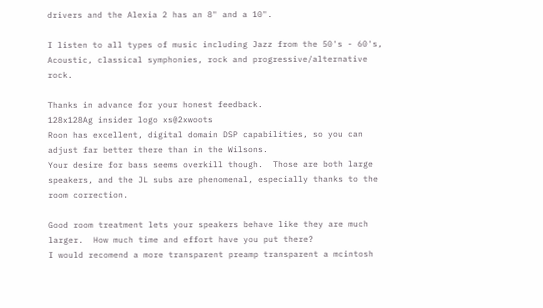drivers and the Alexia 2 has an 8" and a 10".

I listen to all types of music including Jazz from the 50's - 60's, Acoustic, classical symphonies, rock and progressive/alternative rock.

Thanks in advance for your honest feedback.
128x128Ag insider logo xs@2xwoots
Roon has excellent, digital domain DSP capabilities, so you can adjust far better there than in the Wilsons.
Your desire for bass seems overkill though.  Those are both large speakers, and the JL subs are phenomenal, especially thanks to the room correction.

Good room treatment lets your speakers behave like they are much larger.  How much time and effort have you put there?
I would recomend a more transparent preamp transparent a mcintosh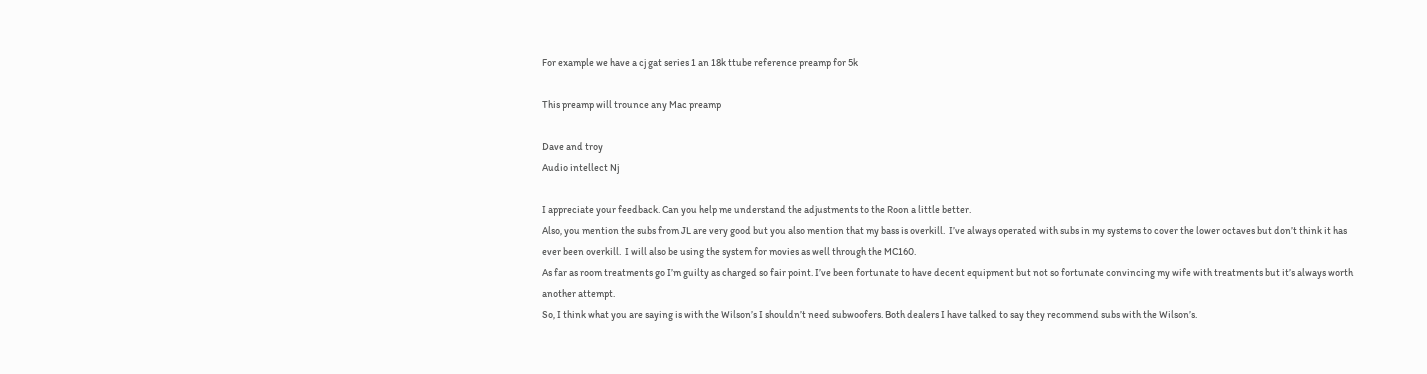For example we have a cj gat series 1 an 18k ttube reference preamp for 5k

This preamp will trounce any Mac preamp

Dave and troy
Audio intellect Nj

I appreciate your feedback. Can you help me understand the adjustments to the Roon a little better.
Also, you mention the subs from JL are very good but you also mention that my bass is overkill.  I’ve always operated with subs in my systems to cover the lower octaves but don’t think it has ever been overkill.  I will also be using the system for movies as well through the MC160.
As far as room treatments go I’m guilty as charged so fair point. I’ve been fortunate to have decent equipment but not so fortunate convincing my wife with treatments but it’s always worth another attempt.
So, I think what you are saying is with the Wilson’s I shouldn’t need subwoofers. Both dealers I have talked to say they recommend subs with the Wilson’s.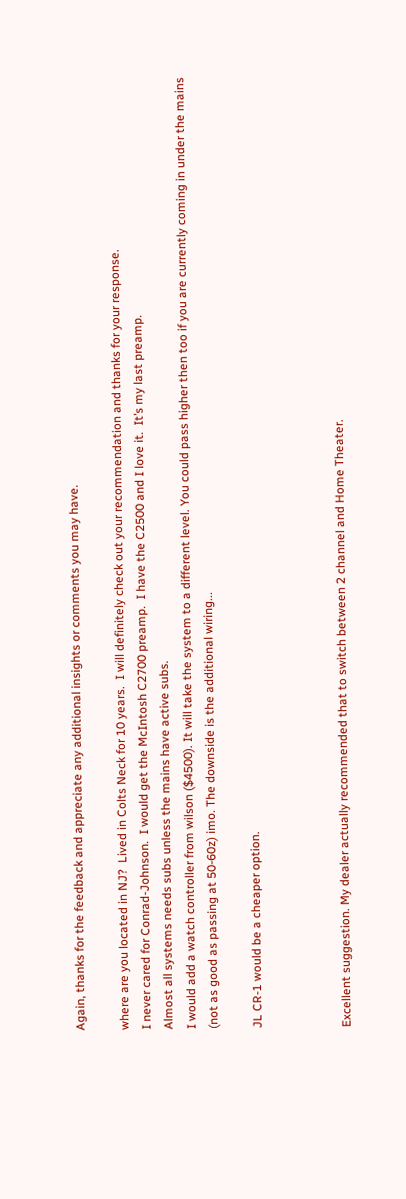Again, thanks for the feedback and appreciate any additional insights or comments you may have.

where are you located in NJ?  Lived in Colts Neck for 10 years.  I will definitely check out your recommendation and thanks for your response.
I never cared for Conrad-Johnson.  I would get the McIntosh C2700 preamp.  I have the C2500 and I love it.  It’s my last preamp.
Almost all systems needs subs unless the mains have active subs.
I would add a watch controller from wilson ($4500). It will take the system to a different level. You could pass higher then too if you are currently coming in under the mains (not as good as passing at 50-60z) imo. The downside is the additional wiring...

JL CR-1 would be a cheaper option.



Excellent suggestion. My dealer actually recommended that to switch between 2 channel and Home Theater.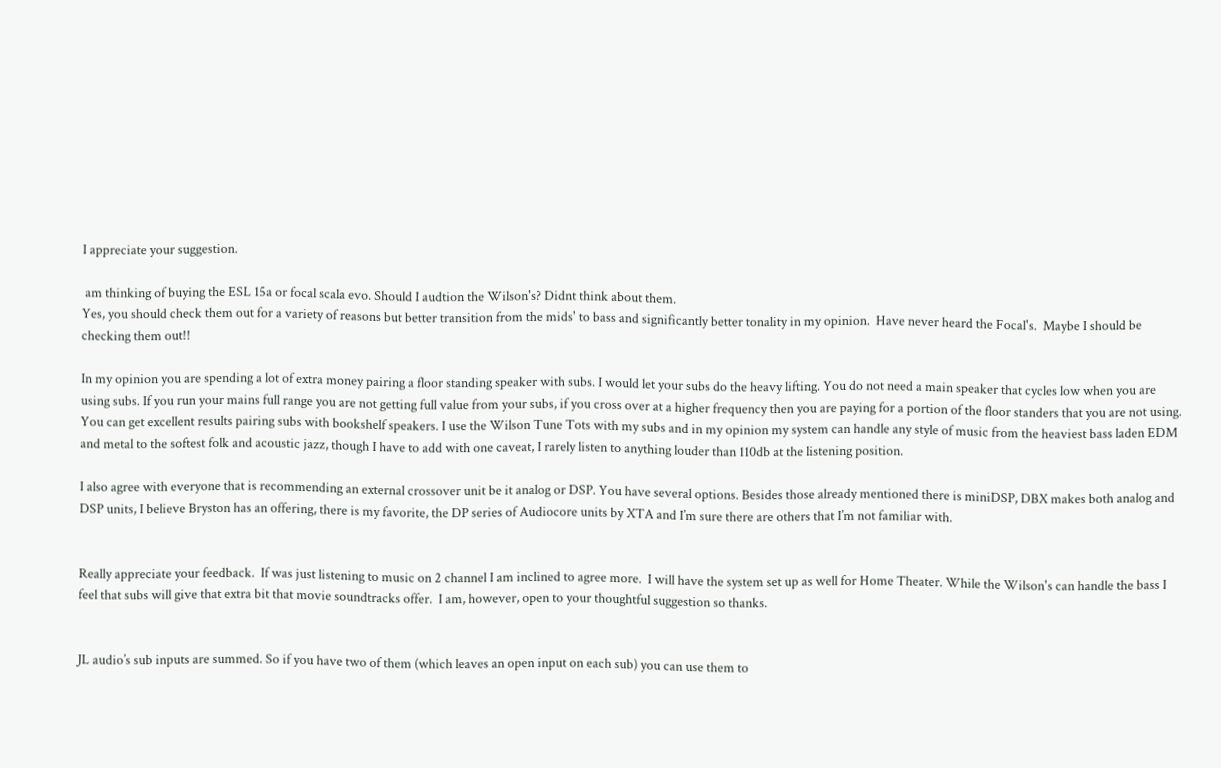I appreciate your suggestion.

 am thinking of buying the ESL 15a or focal scala evo. Should I audtion the Wilson's? Didnt think about them.
Yes, you should check them out for a variety of reasons but better transition from the mids' to bass and significantly better tonality in my opinion.  Have never heard the Focal's.  Maybe I should be checking them out!!

In my opinion you are spending a lot of extra money pairing a floor standing speaker with subs. I would let your subs do the heavy lifting. You do not need a main speaker that cycles low when you are using subs. If you run your mains full range you are not getting full value from your subs, if you cross over at a higher frequency then you are paying for a portion of the floor standers that you are not using. You can get excellent results pairing subs with bookshelf speakers. I use the Wilson Tune Tots with my subs and in my opinion my system can handle any style of music from the heaviest bass laden EDM and metal to the softest folk and acoustic jazz, though I have to add with one caveat, I rarely listen to anything louder than 110db at the listening position.

I also agree with everyone that is recommending an external crossover unit be it analog or DSP. You have several options. Besides those already mentioned there is miniDSP, DBX makes both analog and DSP units, I believe Bryston has an offering, there is my favorite, the DP series of Audiocore units by XTA and I’m sure there are others that I’m not familiar with.


Really appreciate your feedback.  If was just listening to music on 2 channel I am inclined to agree more.  I will have the system set up as well for Home Theater. While the Wilson's can handle the bass I feel that subs will give that extra bit that movie soundtracks offer.  I am, however, open to your thoughtful suggestion so thanks.


JL audio’s sub inputs are summed. So if you have two of them (which leaves an open input on each sub) you can use them to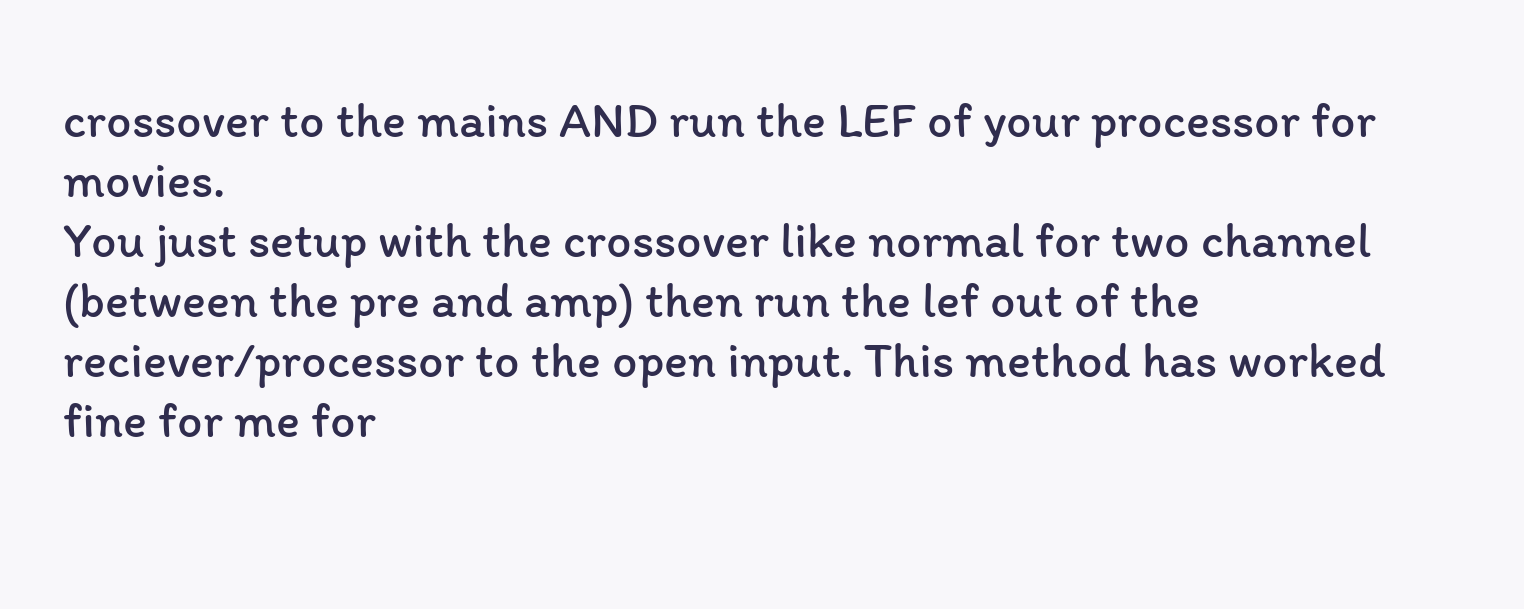crossover to the mains AND run the LEF of your processor for movies.
You just setup with the crossover like normal for two channel (between the pre and amp) then run the lef out of the reciever/processor to the open input. This method has worked fine for me for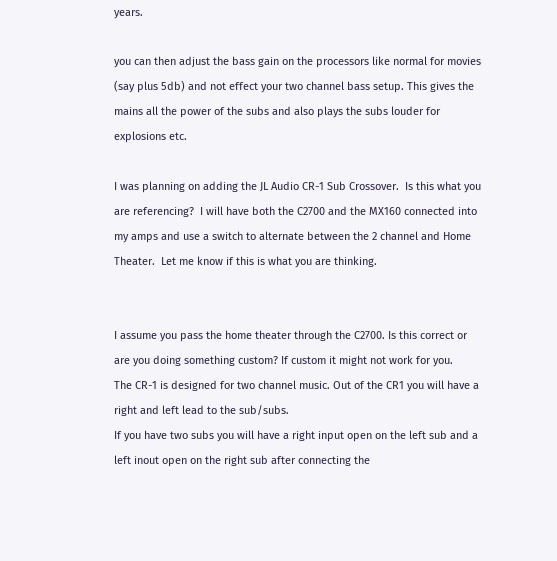years.

you can then adjust the bass gain on the processors like normal for movies (say plus 5db) and not effect your two channel bass setup. This gives the mains all the power of the subs and also plays the subs louder for explosions etc.

I was planning on adding the JL Audio CR-1 Sub Crossover.  Is this what you are referencing?  I will have both the C2700 and the MX160 connected into my amps and use a switch to alternate between the 2 channel and Home Theater.  Let me know if this is what you are thinking.


I assume you pass the home theater through the C2700. Is this correct or are you doing something custom? If custom it might not work for you.
The CR-1 is designed for two channel music. Out of the CR1 you will have a right and left lead to the sub/subs.
If you have two subs you will have a right input open on the left sub and a left inout open on the right sub after connecting the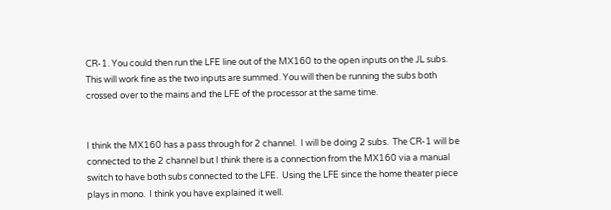CR-1. You could then run the LFE line out of the MX160 to the open inputs on the JL subs. This will work fine as the two inputs are summed. You will then be running the subs both crossed over to the mains and the LFE of the processor at the same time.


I think the MX160 has a pass through for 2 channel.  I will be doing 2 subs.  The CR-1 will be connected to the 2 channel but I think there is a connection from the MX160 via a manual switch to have both subs connected to the LFE.  Using the LFE since the home theater piece plays in mono.  I think you have explained it well.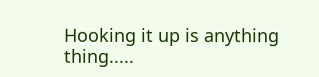Hooking it up is anything thing.....